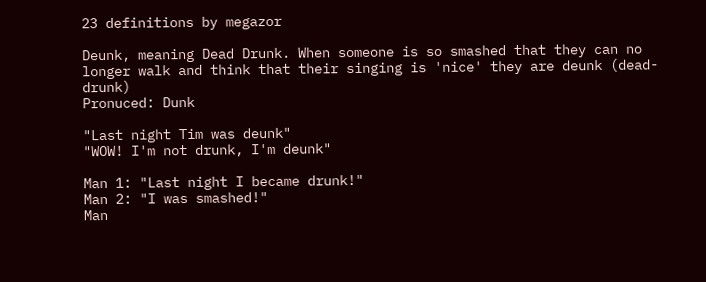23 definitions by megazor

Deunk, meaning Dead Drunk. When someone is so smashed that they can no longer walk and think that their singing is 'nice' they are deunk (dead-drunk)
Pronuced: Dunk

"Last night Tim was deunk"
"WOW! I'm not drunk, I'm deunk"

Man 1: "Last night I became drunk!"
Man 2: "I was smashed!"
Man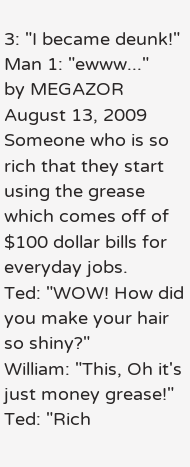3: "I became deunk!"
Man 1: "ewww..."
by MEGAZOR August 13, 2009
Someone who is so rich that they start using the grease which comes off of $100 dollar bills for everyday jobs.
Ted: "WOW! How did you make your hair so shiny?"
William: "This, Oh it's just money grease!"
Ted: "Rich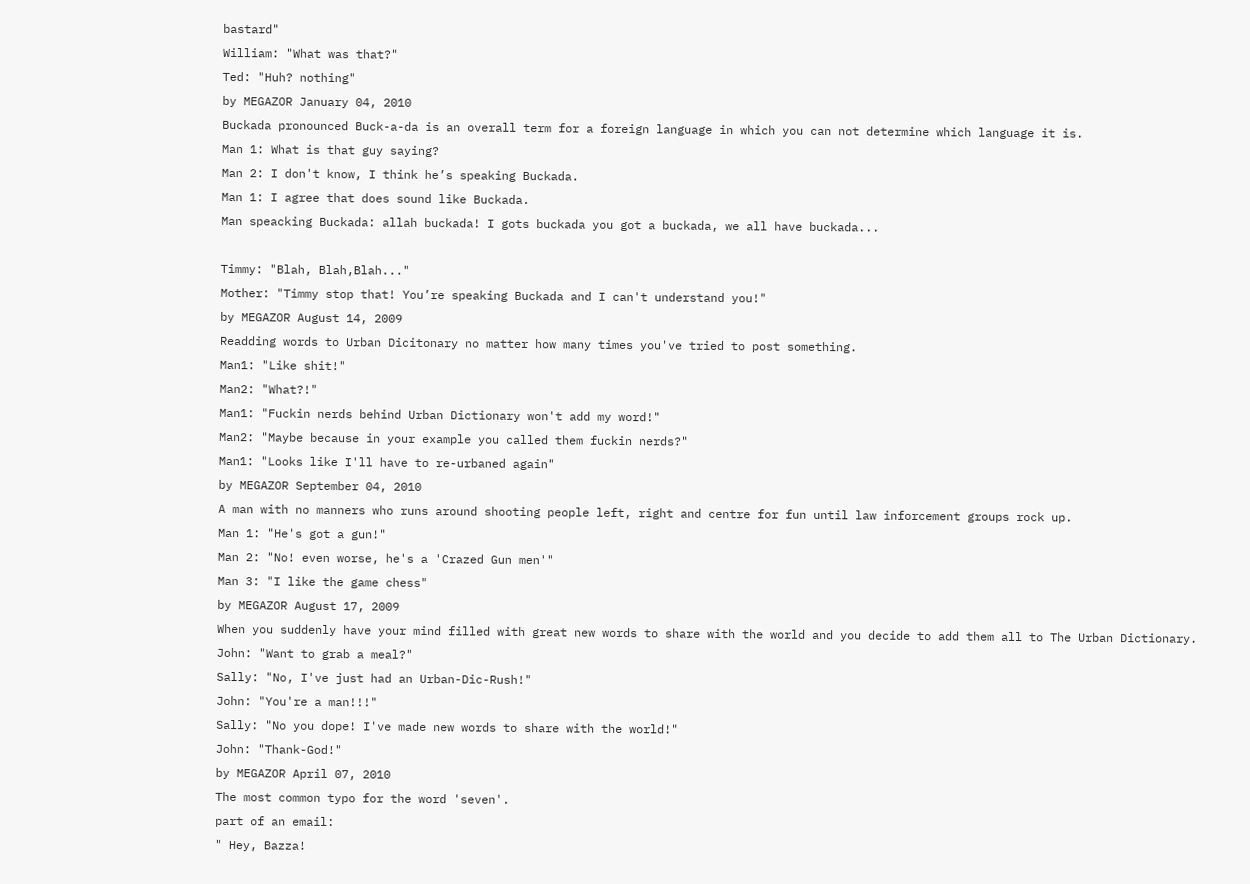bastard"
William: "What was that?"
Ted: "Huh? nothing"
by MEGAZOR January 04, 2010
Buckada pronounced Buck-a-da is an overall term for a foreign language in which you can not determine which language it is.
Man 1: What is that guy saying?
Man 2: I don't know, I think he’s speaking Buckada.
Man 1: I agree that does sound like Buckada.
Man speacking Buckada: allah buckada! I gots buckada you got a buckada, we all have buckada...

Timmy: "Blah, Blah,Blah..."
Mother: "Timmy stop that! You’re speaking Buckada and I can't understand you!"
by MEGAZOR August 14, 2009
Readding words to Urban Dicitonary no matter how many times you've tried to post something.
Man1: "Like shit!"
Man2: "What?!"
Man1: "Fuckin nerds behind Urban Dictionary won't add my word!"
Man2: "Maybe because in your example you called them fuckin nerds?"
Man1: "Looks like I'll have to re-urbaned again"
by MEGAZOR September 04, 2010
A man with no manners who runs around shooting people left, right and centre for fun until law inforcement groups rock up.
Man 1: "He's got a gun!"
Man 2: "No! even worse, he's a 'Crazed Gun men'"
Man 3: "I like the game chess"
by MEGAZOR August 17, 2009
When you suddenly have your mind filled with great new words to share with the world and you decide to add them all to The Urban Dictionary.
John: "Want to grab a meal?"
Sally: "No, I've just had an Urban-Dic-Rush!"
John: "You're a man!!!"
Sally: "No you dope! I've made new words to share with the world!"
John: "Thank-God!"
by MEGAZOR April 07, 2010
The most common typo for the word 'seven'.
part of an email:
" Hey, Bazza!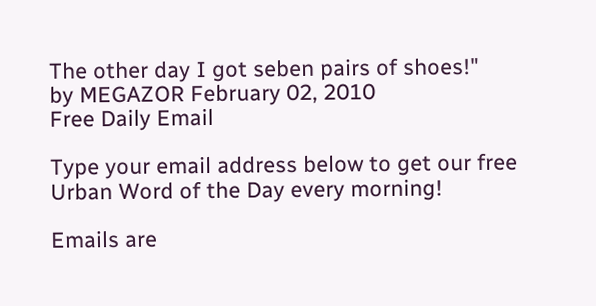The other day I got seben pairs of shoes!"
by MEGAZOR February 02, 2010
Free Daily Email

Type your email address below to get our free Urban Word of the Day every morning!

Emails are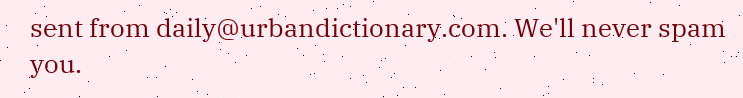sent from daily@urbandictionary.com. We'll never spam you.